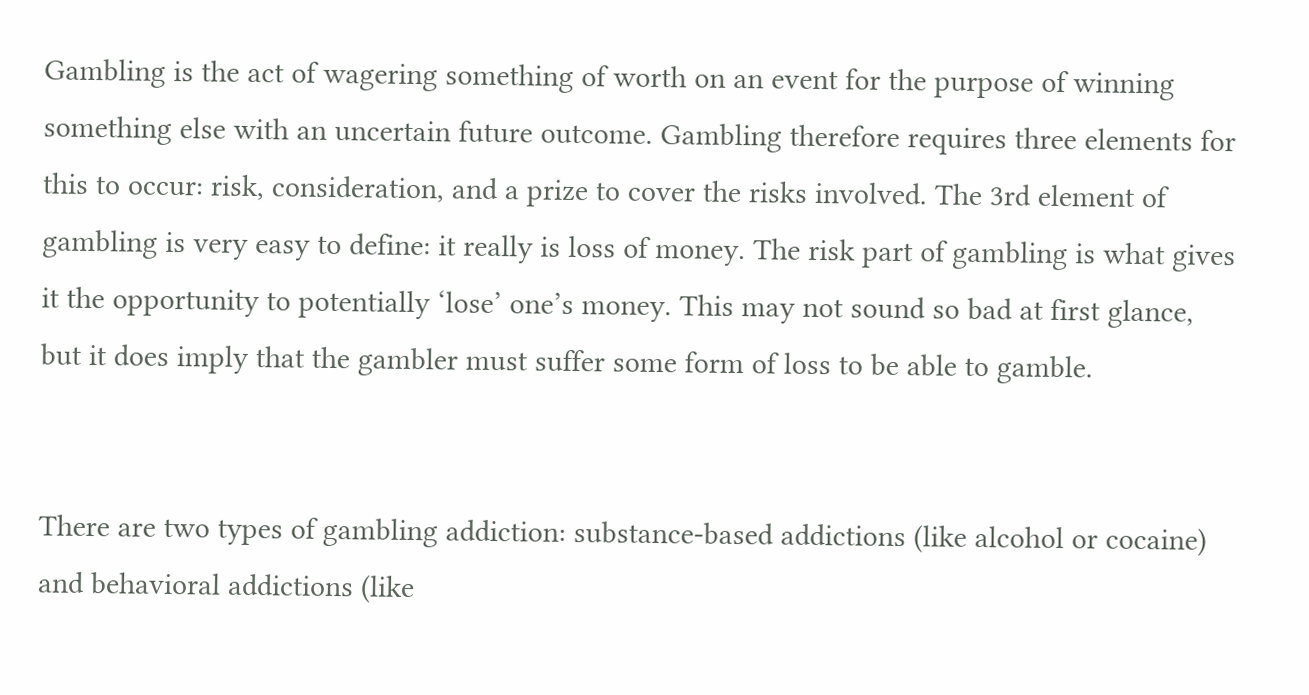Gambling is the act of wagering something of worth on an event for the purpose of winning something else with an uncertain future outcome. Gambling therefore requires three elements for this to occur: risk, consideration, and a prize to cover the risks involved. The 3rd element of gambling is very easy to define: it really is loss of money. The risk part of gambling is what gives it the opportunity to potentially ‘lose’ one’s money. This may not sound so bad at first glance, but it does imply that the gambler must suffer some form of loss to be able to gamble.


There are two types of gambling addiction: substance-based addictions (like alcohol or cocaine) and behavioral addictions (like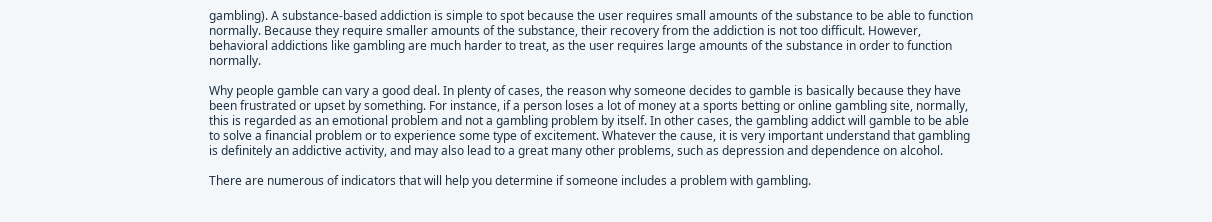gambling). A substance-based addiction is simple to spot because the user requires small amounts of the substance to be able to function normally. Because they require smaller amounts of the substance, their recovery from the addiction is not too difficult. However, behavioral addictions like gambling are much harder to treat, as the user requires large amounts of the substance in order to function normally.

Why people gamble can vary a good deal. In plenty of cases, the reason why someone decides to gamble is basically because they have been frustrated or upset by something. For instance, if a person loses a lot of money at a sports betting or online gambling site, normally, this is regarded as an emotional problem and not a gambling problem by itself. In other cases, the gambling addict will gamble to be able to solve a financial problem or to experience some type of excitement. Whatever the cause, it is very important understand that gambling is definitely an addictive activity, and may also lead to a great many other problems, such as depression and dependence on alcohol.

There are numerous of indicators that will help you determine if someone includes a problem with gambling.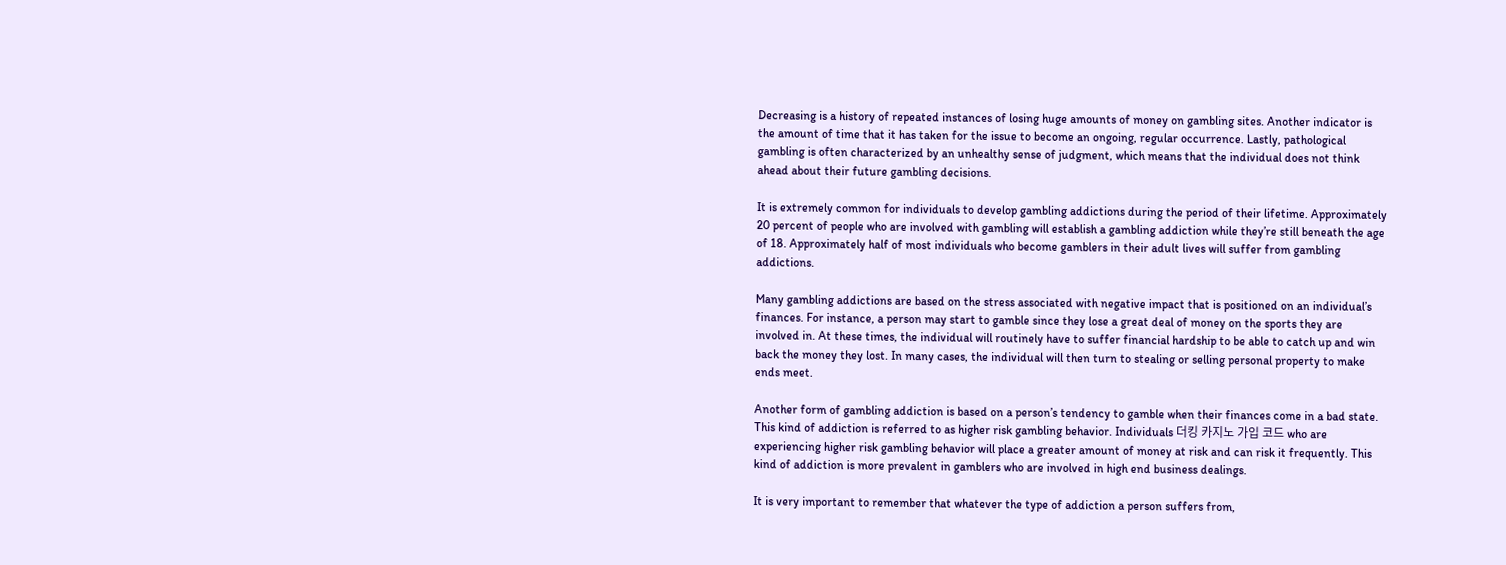Decreasing is a history of repeated instances of losing huge amounts of money on gambling sites. Another indicator is the amount of time that it has taken for the issue to become an ongoing, regular occurrence. Lastly, pathological gambling is often characterized by an unhealthy sense of judgment, which means that the individual does not think ahead about their future gambling decisions.

It is extremely common for individuals to develop gambling addictions during the period of their lifetime. Approximately 20 percent of people who are involved with gambling will establish a gambling addiction while they’re still beneath the age of 18. Approximately half of most individuals who become gamblers in their adult lives will suffer from gambling addictions.

Many gambling addictions are based on the stress associated with negative impact that is positioned on an individual’s finances. For instance, a person may start to gamble since they lose a great deal of money on the sports they are involved in. At these times, the individual will routinely have to suffer financial hardship to be able to catch up and win back the money they lost. In many cases, the individual will then turn to stealing or selling personal property to make ends meet.

Another form of gambling addiction is based on a person’s tendency to gamble when their finances come in a bad state. This kind of addiction is referred to as higher risk gambling behavior. Individuals 더킹 카지노 가입 코드 who are experiencing higher risk gambling behavior will place a greater amount of money at risk and can risk it frequently. This kind of addiction is more prevalent in gamblers who are involved in high end business dealings.

It is very important to remember that whatever the type of addiction a person suffers from,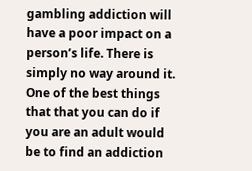gambling addiction will have a poor impact on a person’s life. There is simply no way around it. One of the best things that that you can do if you are an adult would be to find an addiction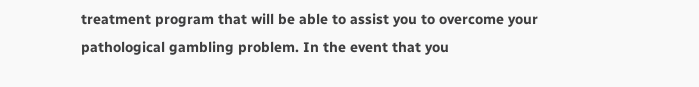treatment program that will be able to assist you to overcome your pathological gambling problem. In the event that you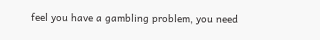feel you have a gambling problem, you need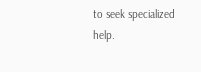to seek specialized help.